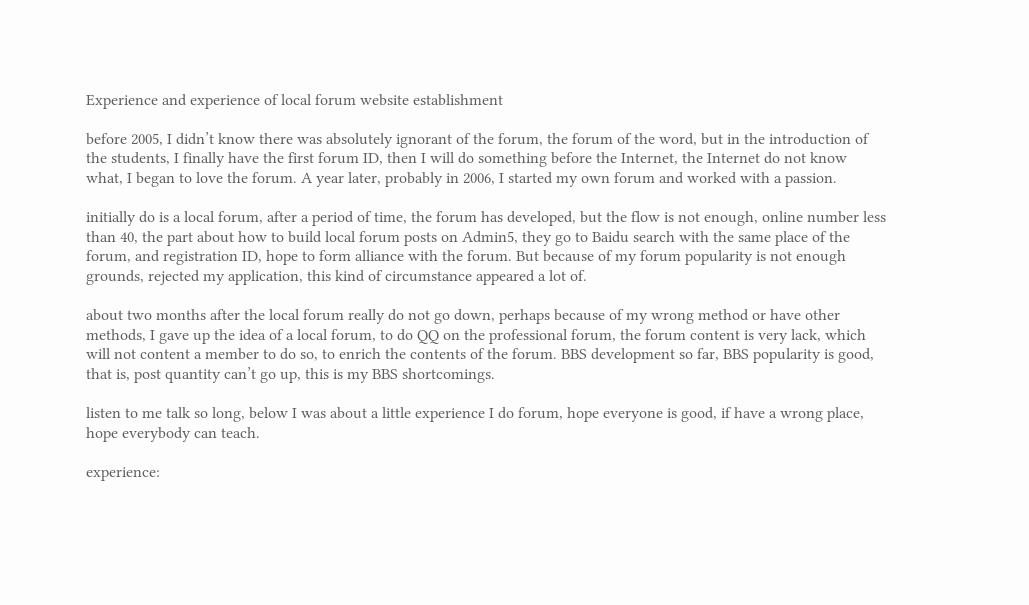Experience and experience of local forum website establishment

before 2005, I didn’t know there was absolutely ignorant of the forum, the forum of the word, but in the introduction of the students, I finally have the first forum ID, then I will do something before the Internet, the Internet do not know what, I began to love the forum. A year later, probably in 2006, I started my own forum and worked with a passion.

initially do is a local forum, after a period of time, the forum has developed, but the flow is not enough, online number less than 40, the part about how to build local forum posts on Admin5, they go to Baidu search with the same place of the forum, and registration ID, hope to form alliance with the forum. But because of my forum popularity is not enough grounds, rejected my application, this kind of circumstance appeared a lot of.

about two months after the local forum really do not go down, perhaps because of my wrong method or have other methods, I gave up the idea of a local forum, to do QQ on the professional forum, the forum content is very lack, which will not content a member to do so, to enrich the contents of the forum. BBS development so far, BBS popularity is good, that is, post quantity can’t go up, this is my BBS shortcomings.

listen to me talk so long, below I was about a little experience I do forum, hope everyone is good, if have a wrong place, hope everybody can teach.

experience: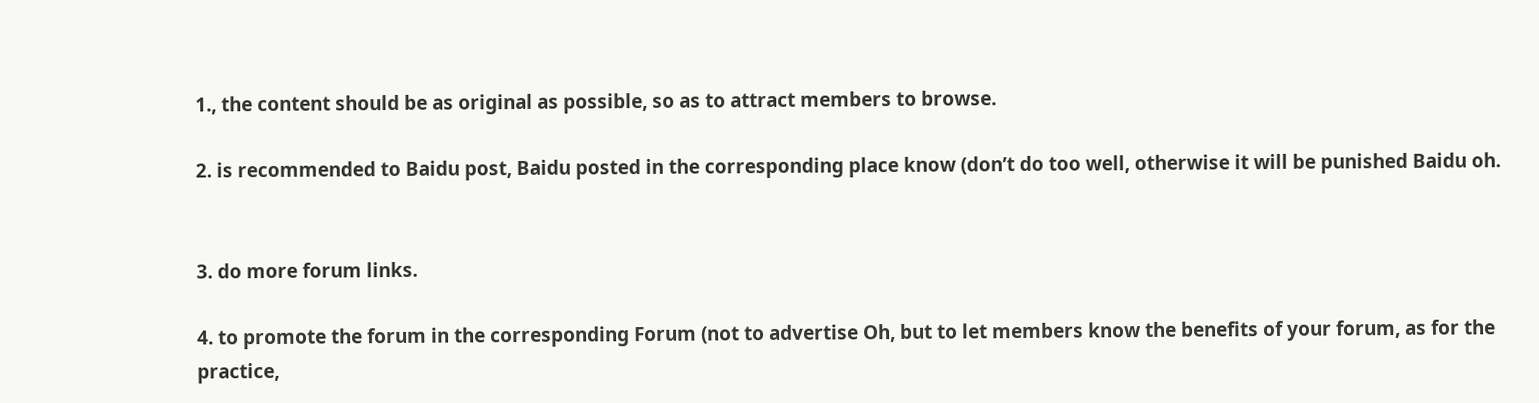1., the content should be as original as possible, so as to attract members to browse.

2. is recommended to Baidu post, Baidu posted in the corresponding place know (don’t do too well, otherwise it will be punished Baidu oh.


3. do more forum links.

4. to promote the forum in the corresponding Forum (not to advertise Oh, but to let members know the benefits of your forum, as for the practice,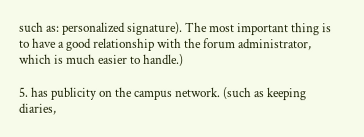such as: personalized signature). The most important thing is to have a good relationship with the forum administrator, which is much easier to handle.)

5. has publicity on the campus network. (such as keeping diaries,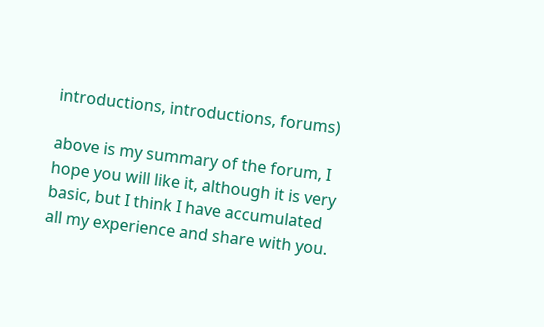introductions, introductions, forums)

above is my summary of the forum, I hope you will like it, although it is very basic, but I think I have accumulated all my experience and share with you.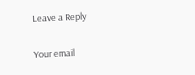Leave a Reply

Your email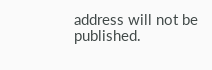address will not be published.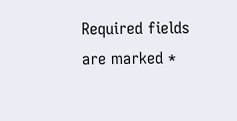Required fields are marked *